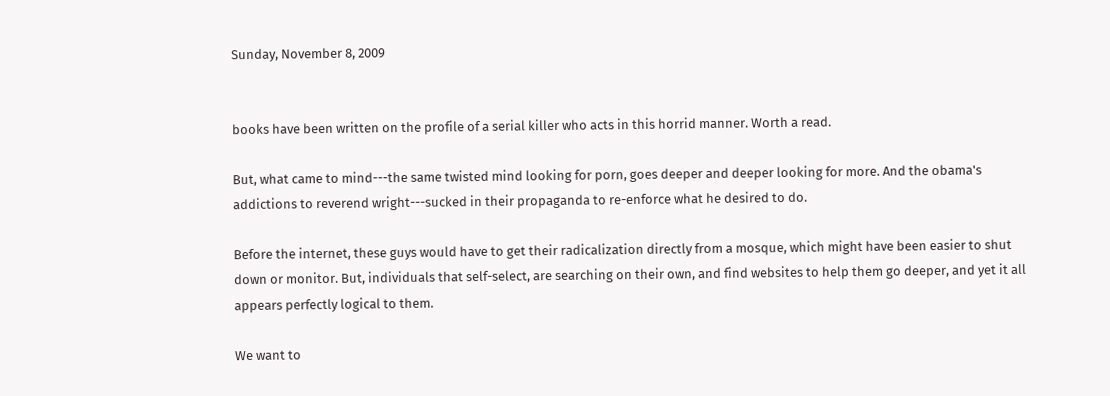Sunday, November 8, 2009


books have been written on the profile of a serial killer who acts in this horrid manner. Worth a read.

But, what came to mind---the same twisted mind looking for porn, goes deeper and deeper looking for more. And the obama's addictions to reverend wright---sucked in their propaganda to re-enforce what he desired to do.

Before the internet, these guys would have to get their radicalization directly from a mosque, which might have been easier to shut down or monitor. But, individuals that self-select, are searching on their own, and find websites to help them go deeper, and yet it all appears perfectly logical to them.

We want to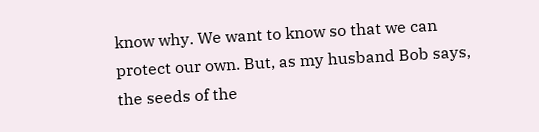know why. We want to know so that we can protect our own. But, as my husband Bob says, the seeds of the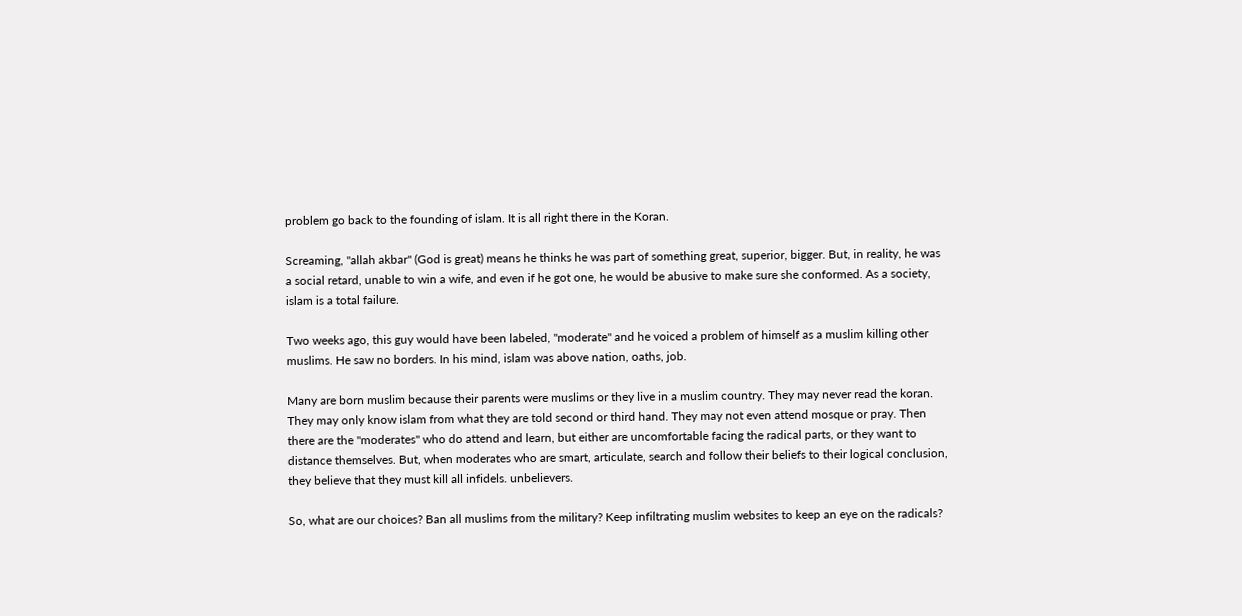problem go back to the founding of islam. It is all right there in the Koran.

Screaming, "allah akbar" (God is great) means he thinks he was part of something great, superior, bigger. But, in reality, he was a social retard, unable to win a wife, and even if he got one, he would be abusive to make sure she conformed. As a society, islam is a total failure.

Two weeks ago, this guy would have been labeled, "moderate" and he voiced a problem of himself as a muslim killing other muslims. He saw no borders. In his mind, islam was above nation, oaths, job.

Many are born muslim because their parents were muslims or they live in a muslim country. They may never read the koran. They may only know islam from what they are told second or third hand. They may not even attend mosque or pray. Then there are the "moderates" who do attend and learn, but either are uncomfortable facing the radical parts, or they want to distance themselves. But, when moderates who are smart, articulate, search and follow their beliefs to their logical conclusion, they believe that they must kill all infidels. unbelievers.

So, what are our choices? Ban all muslims from the military? Keep infiltrating muslim websites to keep an eye on the radicals?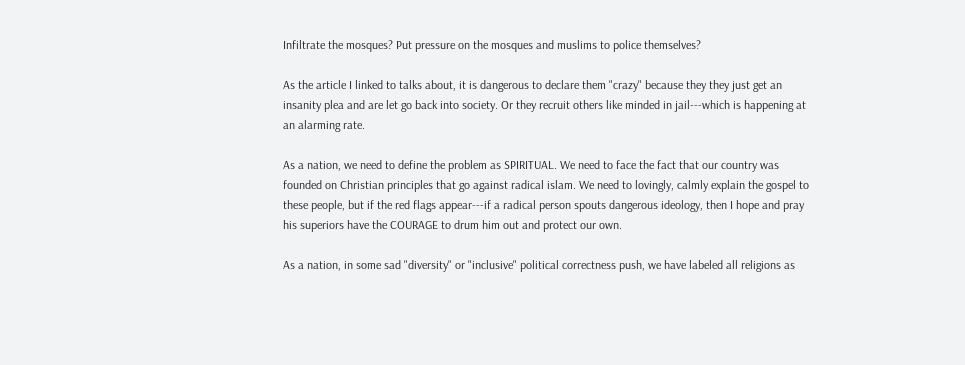Infiltrate the mosques? Put pressure on the mosques and muslims to police themselves?

As the article I linked to talks about, it is dangerous to declare them "crazy" because they they just get an insanity plea and are let go back into society. Or they recruit others like minded in jail---which is happening at an alarming rate.

As a nation, we need to define the problem as SPIRITUAL. We need to face the fact that our country was founded on Christian principles that go against radical islam. We need to lovingly, calmly explain the gospel to these people, but if the red flags appear---if a radical person spouts dangerous ideology, then I hope and pray his superiors have the COURAGE to drum him out and protect our own.

As a nation, in some sad "diversity" or "inclusive" political correctness push, we have labeled all religions as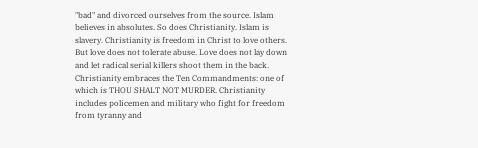"bad" and divorced ourselves from the source. Islam believes in absolutes. So does Christianity. Islam is slavery. Christianity is freedom in Christ to love others. But love does not tolerate abuse. Love does not lay down and let radical serial killers shoot them in the back. Christianity embraces the Ten Commandments: one of which is THOU SHALT NOT MURDER. Christianity includes policemen and military who fight for freedom from tyranny and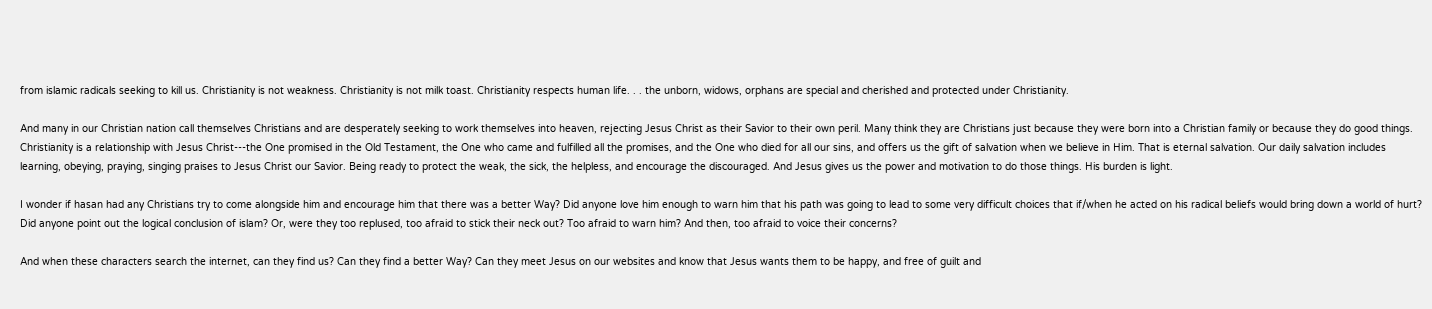from islamic radicals seeking to kill us. Christianity is not weakness. Christianity is not milk toast. Christianity respects human life. . . the unborn, widows, orphans are special and cherished and protected under Christianity.

And many in our Christian nation call themselves Christians and are desperately seeking to work themselves into heaven, rejecting Jesus Christ as their Savior to their own peril. Many think they are Christians just because they were born into a Christian family or because they do good things. Christianity is a relationship with Jesus Christ---the One promised in the Old Testament, the One who came and fulfilled all the promises, and the One who died for all our sins, and offers us the gift of salvation when we believe in Him. That is eternal salvation. Our daily salvation includes learning, obeying, praying, singing praises to Jesus Christ our Savior. Being ready to protect the weak, the sick, the helpless, and encourage the discouraged. And Jesus gives us the power and motivation to do those things. His burden is light.

I wonder if hasan had any Christians try to come alongside him and encourage him that there was a better Way? Did anyone love him enough to warn him that his path was going to lead to some very difficult choices that if/when he acted on his radical beliefs would bring down a world of hurt? Did anyone point out the logical conclusion of islam? Or, were they too replused, too afraid to stick their neck out? Too afraid to warn him? And then, too afraid to voice their concerns?

And when these characters search the internet, can they find us? Can they find a better Way? Can they meet Jesus on our websites and know that Jesus wants them to be happy, and free of guilt and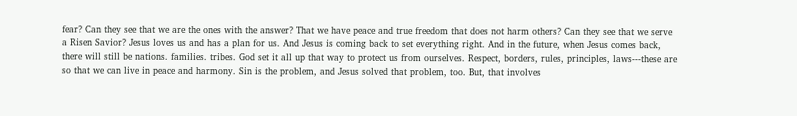fear? Can they see that we are the ones with the answer? That we have peace and true freedom that does not harm others? Can they see that we serve a Risen Savior? Jesus loves us and has a plan for us. And Jesus is coming back to set everything right. And in the future, when Jesus comes back, there will still be nations. families. tribes. God set it all up that way to protect us from ourselves. Respect, borders, rules, principles, laws---these are so that we can live in peace and harmony. Sin is the problem, and Jesus solved that problem, too. But, that involves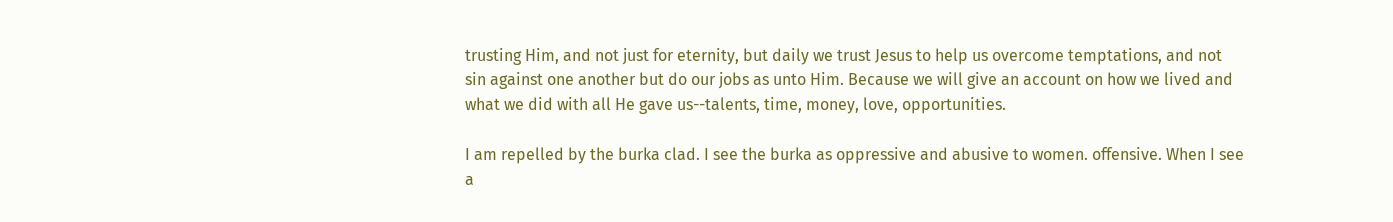trusting Him, and not just for eternity, but daily we trust Jesus to help us overcome temptations, and not sin against one another but do our jobs as unto Him. Because we will give an account on how we lived and what we did with all He gave us--talents, time, money, love, opportunities.

I am repelled by the burka clad. I see the burka as oppressive and abusive to women. offensive. When I see a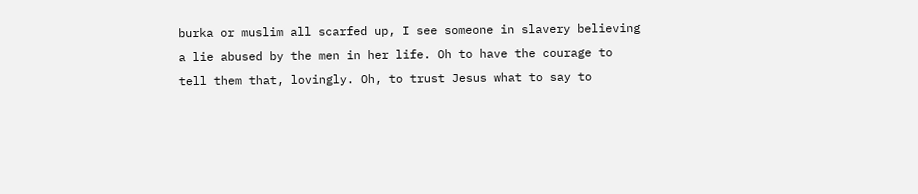burka or muslim all scarfed up, I see someone in slavery believing a lie abused by the men in her life. Oh to have the courage to tell them that, lovingly. Oh, to trust Jesus what to say to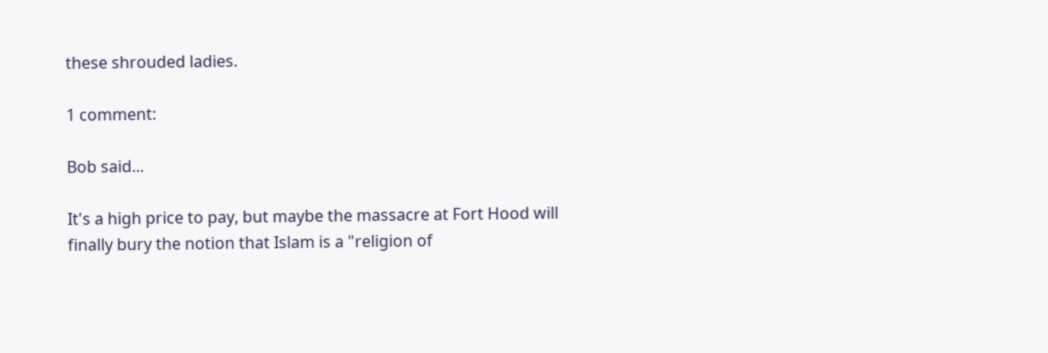these shrouded ladies.

1 comment:

Bob said...

It's a high price to pay, but maybe the massacre at Fort Hood will finally bury the notion that Islam is a "religion of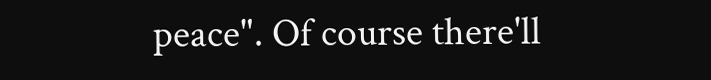peace". Of course there'll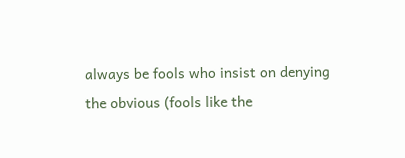always be fools who insist on denying the obvious (fools like the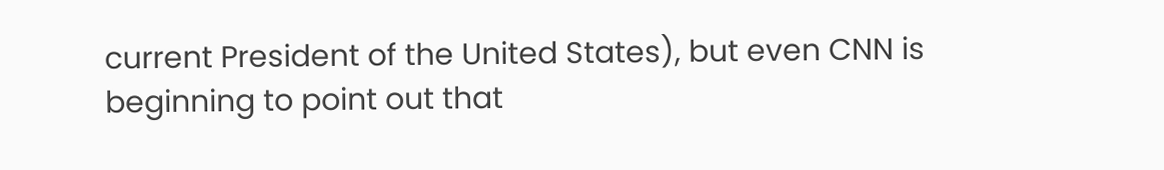current President of the United States), but even CNN is beginning to point out that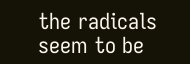the radicals seem to be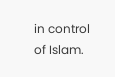in control of Islam.